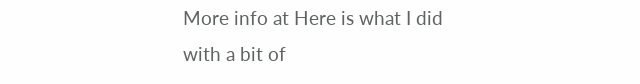More info at Here is what I did with a bit of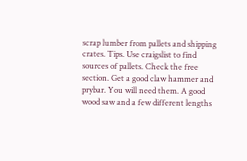scrap lumber from pallets and shipping crates. Tips. Use craigslist to find sources of pallets. Check the free section. Get a good claw hammer and prybar. You will need them. A good wood saw and a few different lengths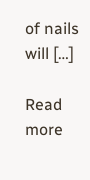of nails will […]

Read more